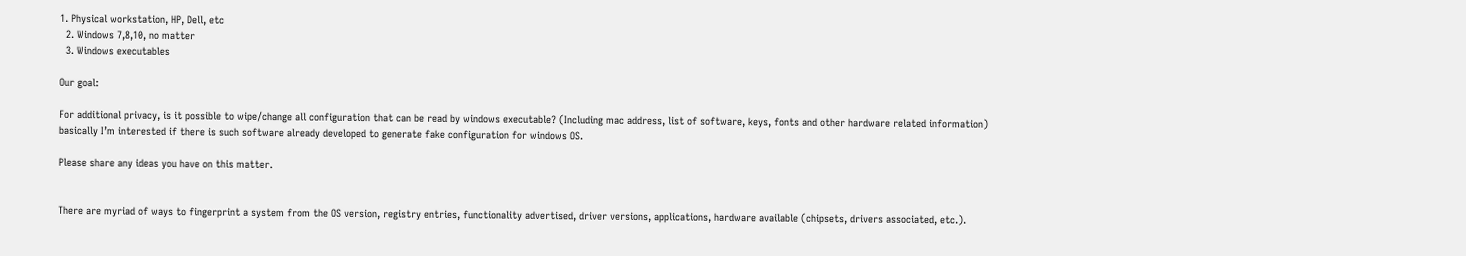1. Physical workstation, HP, Dell, etc
  2. Windows 7,8,10, no matter
  3. Windows executables

Our goal:

For additional privacy, is it possible to wipe/change all configuration that can be read by windows executable? (Including mac address, list of software, keys, fonts and other hardware related information) basically I’m interested if there is such software already developed to generate fake configuration for windows OS.

Please share any ideas you have on this matter.


There are myriad of ways to fingerprint a system from the OS version, registry entries, functionality advertised, driver versions, applications, hardware available (chipsets, drivers associated, etc.).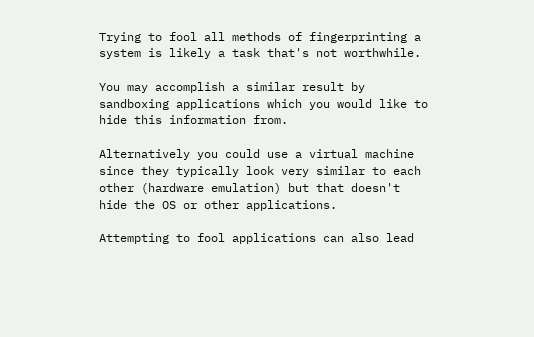Trying to fool all methods of fingerprinting a system is likely a task that's not worthwhile.

You may accomplish a similar result by sandboxing applications which you would like to hide this information from.

Alternatively you could use a virtual machine since they typically look very similar to each other (hardware emulation) but that doesn't hide the OS or other applications.

Attempting to fool applications can also lead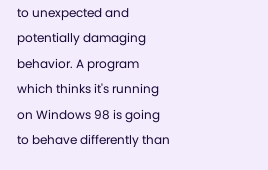to unexpected and potentially damaging behavior. A program which thinks it's running on Windows 98 is going to behave differently than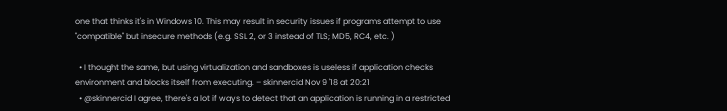one that thinks it's in Windows 10. This may result in security issues if programs attempt to use "compatible" but insecure methods (e.g. SSL 2, or 3 instead of TLS; MD5, RC4, etc. )

  • I thought the same, but using virtualization and sandboxes is useless if application checks environment and blocks itself from executing. – skinnercid Nov 9 '18 at 20:21
  • @skinnercid I agree, there's a lot if ways to detect that an application is running in a restricted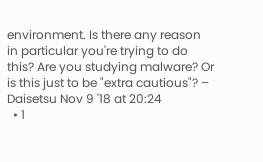environment. Is there any reason in particular you're trying to do this? Are you studying malware? Or is this just to be "extra cautious"? – Daisetsu Nov 9 '18 at 20:24
  • 1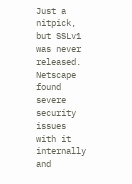Just a nitpick, but SSLv1 was never released. Netscape found severe security issues with it internally and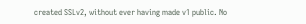created SSLv2, without ever having made v1 public. No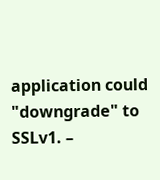application could "downgrade" to SSLv1. –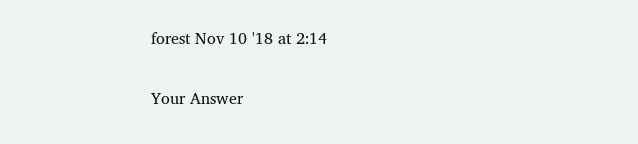forest Nov 10 '18 at 2:14

Your Answer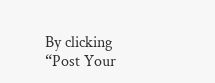By clicking “Post Your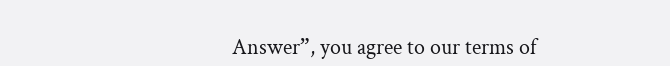Answer”, you agree to our terms of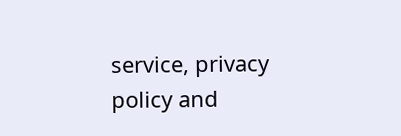service, privacy policy and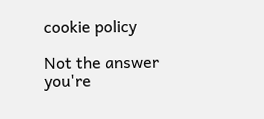cookie policy

Not the answer you're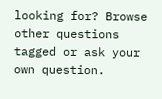looking for? Browse other questions tagged or ask your own question.